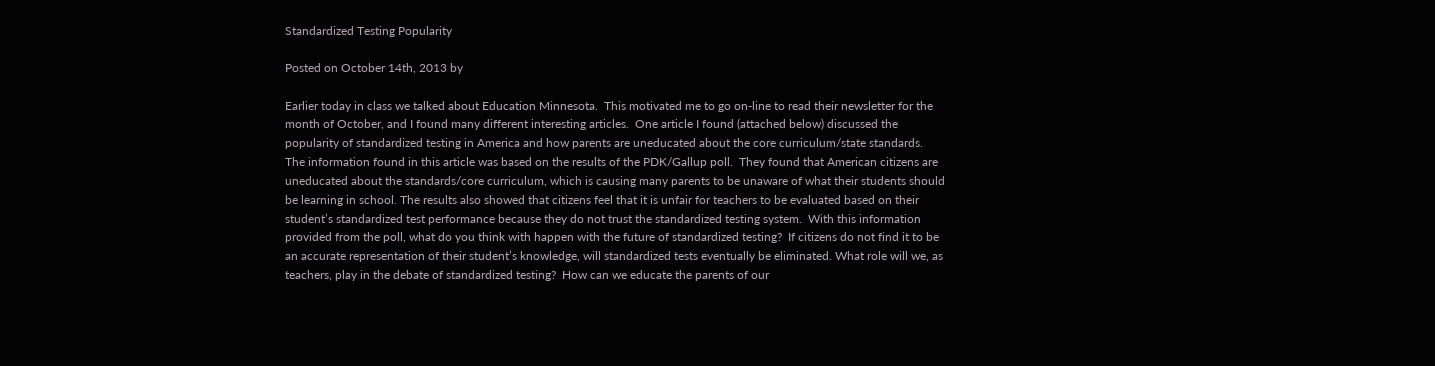Standardized Testing Popularity

Posted on October 14th, 2013 by

Earlier today in class we talked about Education Minnesota.  This motivated me to go on-line to read their newsletter for the month of October, and I found many different interesting articles.  One article I found (attached below) discussed the popularity of standardized testing in America and how parents are uneducated about the core curriculum/state standards. The information found in this article was based on the results of the PDK/Gallup poll.  They found that American citizens are uneducated about the standards/core curriculum, which is causing many parents to be unaware of what their students should be learning in school. The results also showed that citizens feel that it is unfair for teachers to be evaluated based on their student’s standardized test performance because they do not trust the standardized testing system.  With this information provided from the poll, what do you think with happen with the future of standardized testing?  If citizens do not find it to be an accurate representation of their student’s knowledge, will standardized tests eventually be eliminated. What role will we, as teachers, play in the debate of standardized testing?  How can we educate the parents of our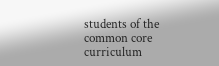students of the common core curriculum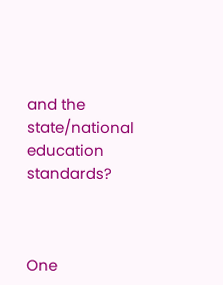and the state/national education standards?



One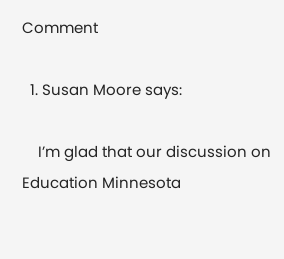Comment

  1. Susan Moore says:

    I’m glad that our discussion on Education Minnesota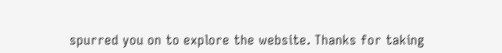spurred you on to explore the website. Thanks for taking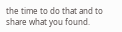the time to do that and to share what you found.